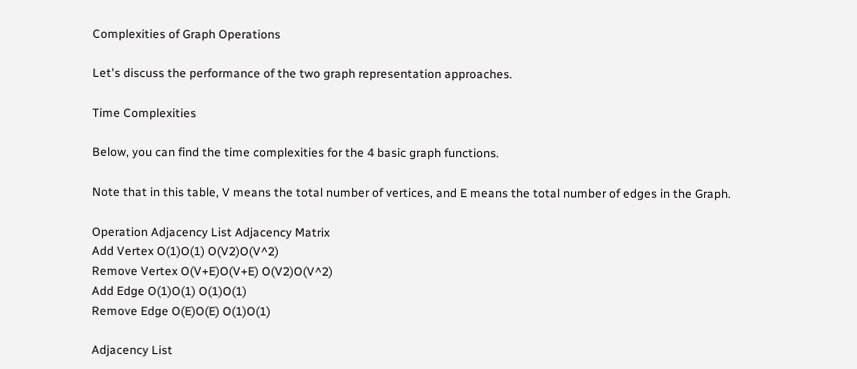Complexities of Graph Operations

Let's discuss the performance of the two graph representation approaches.

Time Complexities

Below, you can find the time complexities for the 4 basic graph functions.

Note that in this table, V means the total number of vertices, and E means the total number of edges in the Graph.

Operation Adjacency List Adjacency Matrix
Add Vertex O(1)O(1) O(V2)O(V^2)
Remove Vertex O(V+E)O(V+E) O(V2)O(V^2)
Add Edge O(1)O(1) O(1)O(1)
Remove Edge O(E)O(E) O(1)O(1)

Adjacency List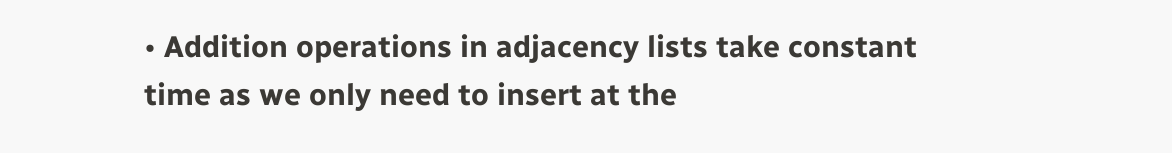• Addition operations in adjacency lists take constant time as we only need to insert at the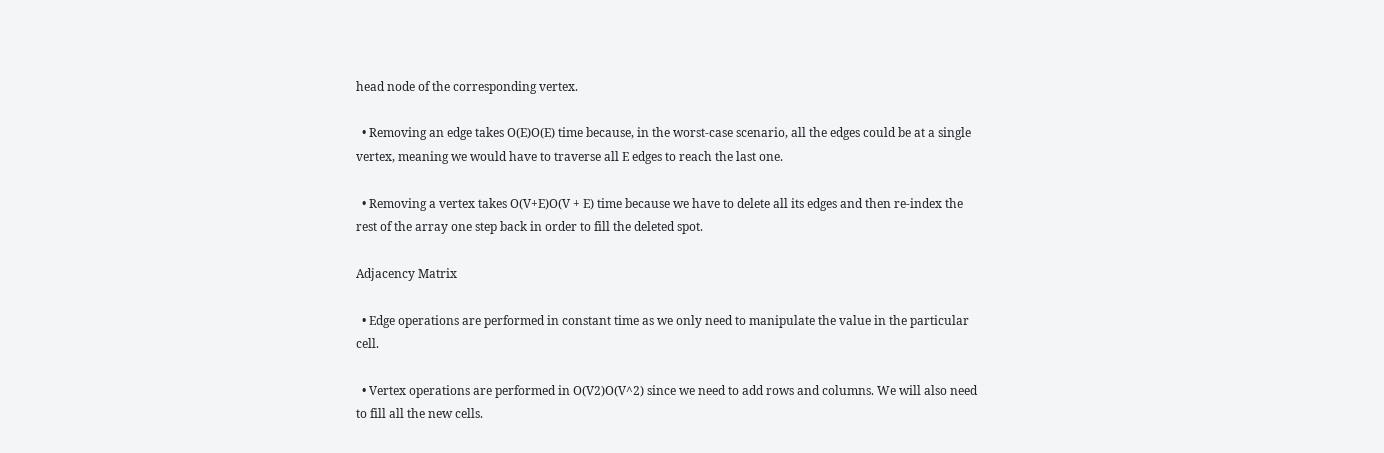head node of the corresponding vertex.

  • Removing an edge takes O(E)O(E) time because, in the worst-case scenario, all the edges could be at a single vertex, meaning we would have to traverse all E edges to reach the last one.

  • Removing a vertex takes O(V+E)O(V + E) time because we have to delete all its edges and then re-index the rest of the array one step back in order to fill the deleted spot.

Adjacency Matrix

  • Edge operations are performed in constant time as we only need to manipulate the value in the particular cell.

  • Vertex operations are performed in O(V2)O(V^2) since we need to add rows and columns. We will also need to fill all the new cells.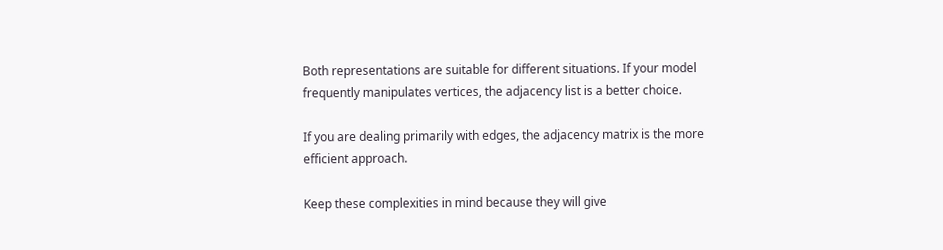Both representations are suitable for different situations. If your model frequently manipulates vertices, the adjacency list is a better choice.

If you are dealing primarily with edges, the adjacency matrix is the more efficient approach.

Keep these complexities in mind because they will give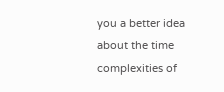you a better idea about the time complexities of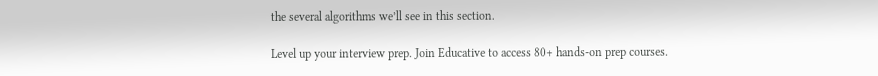the several algorithms we’ll see in this section.

Level up your interview prep. Join Educative to access 80+ hands-on prep courses.